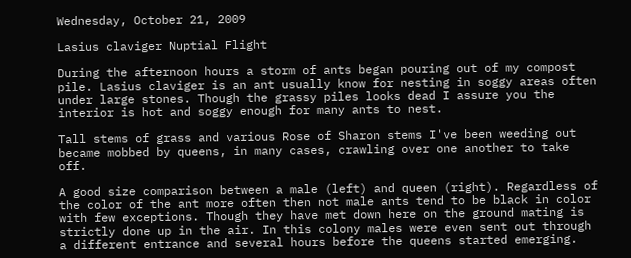Wednesday, October 21, 2009

Lasius claviger Nuptial Flight

During the afternoon hours a storm of ants began pouring out of my compost pile. Lasius claviger is an ant usually know for nesting in soggy areas often under large stones. Though the grassy piles looks dead I assure you the interior is hot and soggy enough for many ants to nest.

Tall stems of grass and various Rose of Sharon stems I've been weeding out became mobbed by queens, in many cases, crawling over one another to take off.

A good size comparison between a male (left) and queen (right). Regardless of the color of the ant more often then not male ants tend to be black in color with few exceptions. Though they have met down here on the ground mating is strictly done up in the air. In this colony males were even sent out through a different entrance and several hours before the queens started emerging.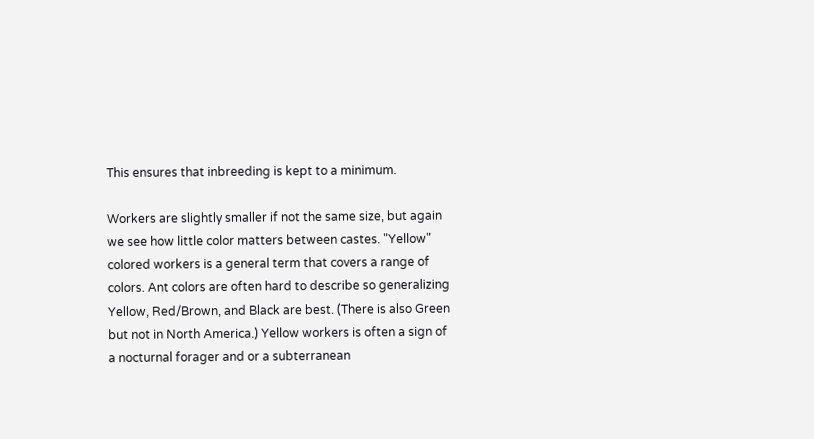This ensures that inbreeding is kept to a minimum.

Workers are slightly smaller if not the same size, but again we see how little color matters between castes. "Yellow" colored workers is a general term that covers a range of colors. Ant colors are often hard to describe so generalizing Yellow, Red/Brown, and Black are best. (There is also Green but not in North America.) Yellow workers is often a sign of a nocturnal forager and or a subterranean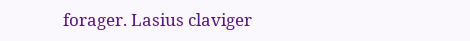forager. Lasius claviger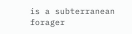is a subterranean forager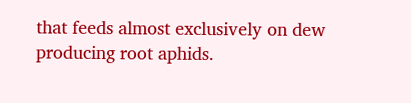that feeds almost exclusively on dew producing root aphids.